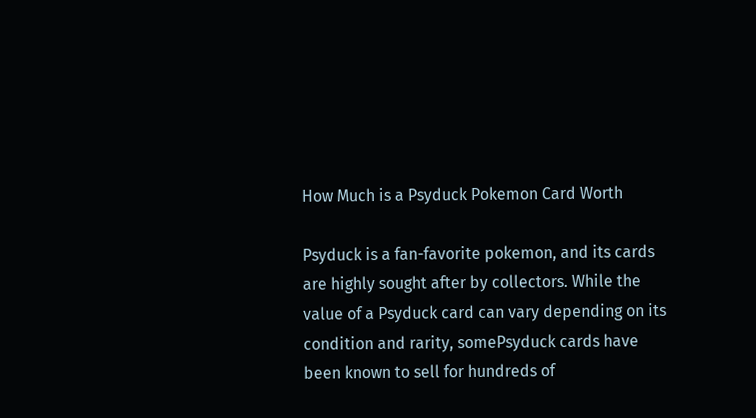How Much is a Psyduck Pokemon Card Worth

Psyduck is a fan-favorite pokemon, and its cards are highly sought after by collectors. While the value of a Psyduck card can vary depending on its condition and rarity, somePsyduck cards have been known to sell for hundreds of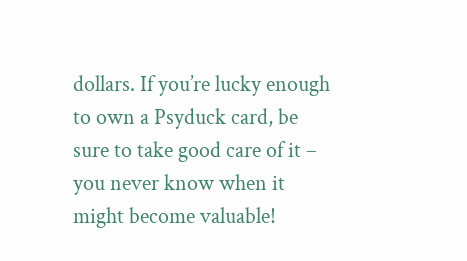dollars. If you’re lucky enough to own a Psyduck card, be sure to take good care of it – you never know when it might become valuable!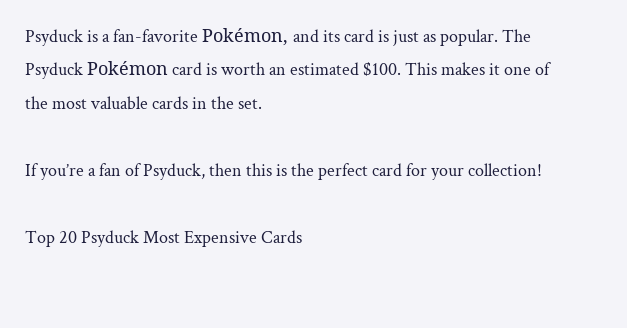Psyduck is a fan-favorite Pokémon, and its card is just as popular. The Psyduck Pokémon card is worth an estimated $100. This makes it one of the most valuable cards in the set.

If you’re a fan of Psyduck, then this is the perfect card for your collection!

Top 20 Psyduck Most Expensive Cards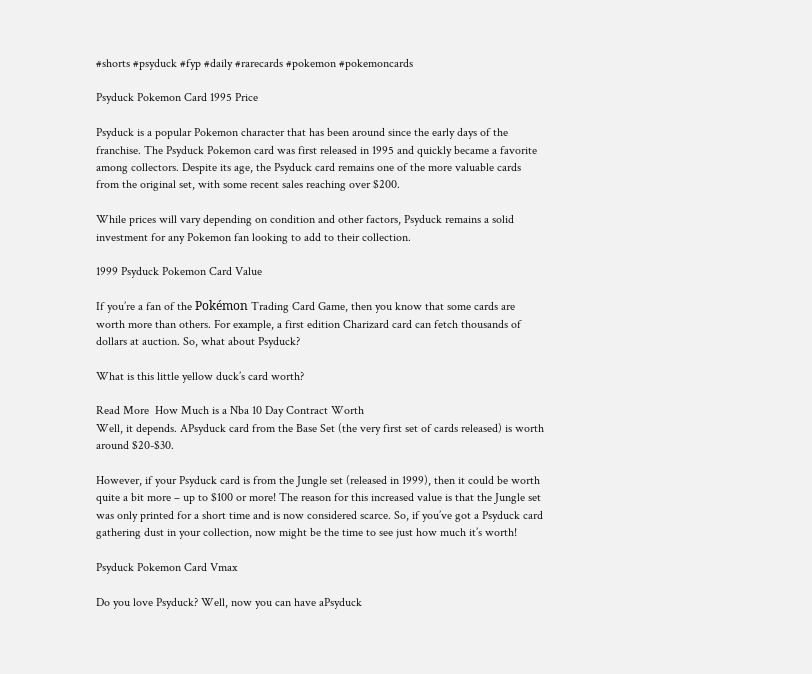#shorts #psyduck #fyp #daily #rarecards #pokemon #pokemoncards

Psyduck Pokemon Card 1995 Price

Psyduck is a popular Pokemon character that has been around since the early days of the franchise. The Psyduck Pokemon card was first released in 1995 and quickly became a favorite among collectors. Despite its age, the Psyduck card remains one of the more valuable cards from the original set, with some recent sales reaching over $200.

While prices will vary depending on condition and other factors, Psyduck remains a solid investment for any Pokemon fan looking to add to their collection.

1999 Psyduck Pokemon Card Value

If you’re a fan of the Pokémon Trading Card Game, then you know that some cards are worth more than others. For example, a first edition Charizard card can fetch thousands of dollars at auction. So, what about Psyduck?

What is this little yellow duck’s card worth?

Read More  How Much is a Nba 10 Day Contract Worth
Well, it depends. APsyduck card from the Base Set (the very first set of cards released) is worth around $20-$30.

However, if your Psyduck card is from the Jungle set (released in 1999), then it could be worth quite a bit more – up to $100 or more! The reason for this increased value is that the Jungle set was only printed for a short time and is now considered scarce. So, if you’ve got a Psyduck card gathering dust in your collection, now might be the time to see just how much it’s worth!

Psyduck Pokemon Card Vmax

Do you love Psyduck? Well, now you can have aPsyduck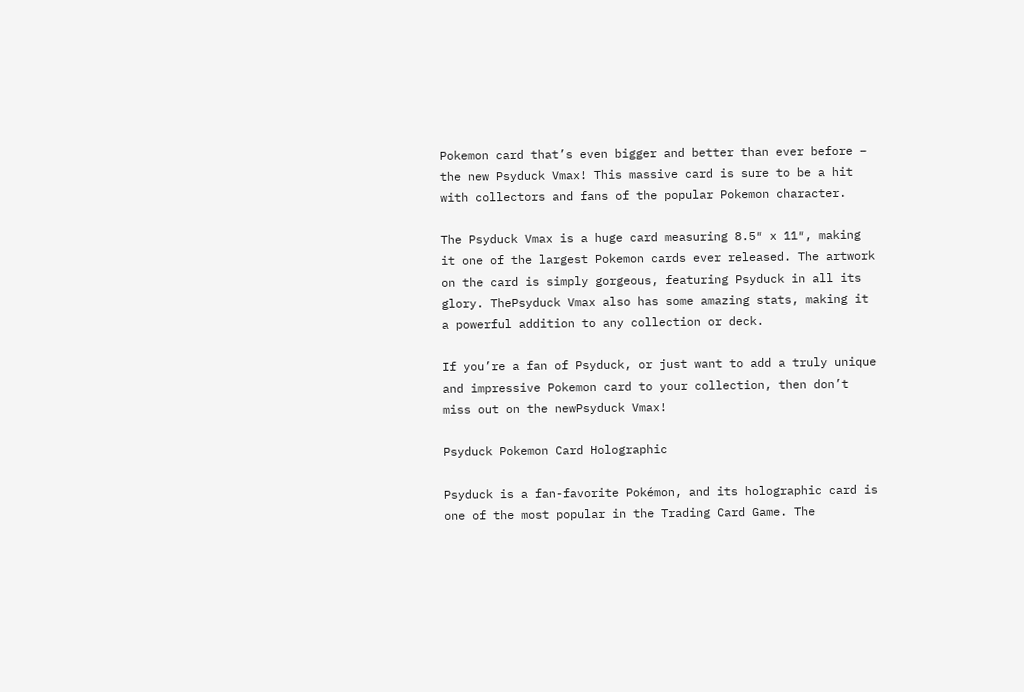Pokemon card that’s even bigger and better than ever before – the new Psyduck Vmax! This massive card is sure to be a hit with collectors and fans of the popular Pokemon character.

The Psyduck Vmax is a huge card measuring 8.5″ x 11″, making it one of the largest Pokemon cards ever released. The artwork on the card is simply gorgeous, featuring Psyduck in all its glory. ThePsyduck Vmax also has some amazing stats, making it a powerful addition to any collection or deck.

If you’re a fan of Psyduck, or just want to add a truly unique and impressive Pokemon card to your collection, then don’t miss out on the newPsyduck Vmax!

Psyduck Pokemon Card Holographic

Psyduck is a fan-favorite Pokémon, and its holographic card is one of the most popular in the Trading Card Game. The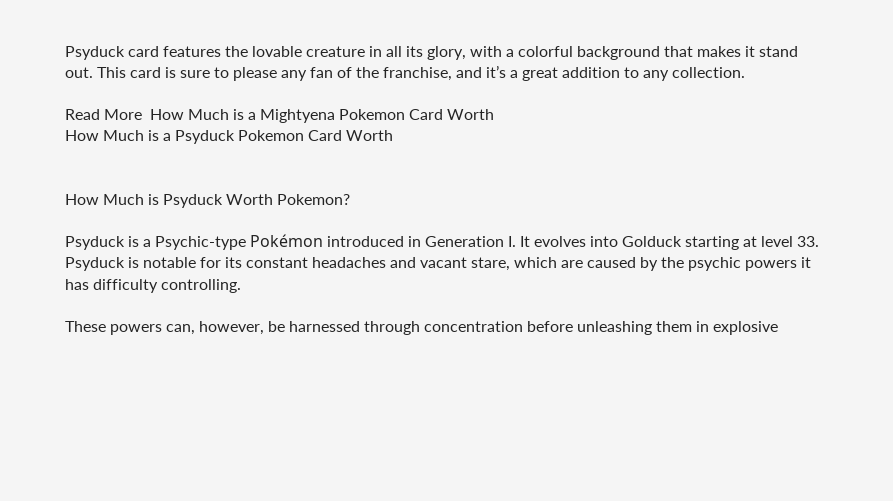Psyduck card features the lovable creature in all its glory, with a colorful background that makes it stand out. This card is sure to please any fan of the franchise, and it’s a great addition to any collection.

Read More  How Much is a Mightyena Pokemon Card Worth
How Much is a Psyduck Pokemon Card Worth


How Much is Psyduck Worth Pokemon?

Psyduck is a Psychic-type Pokémon introduced in Generation I. It evolves into Golduck starting at level 33. Psyduck is notable for its constant headaches and vacant stare, which are caused by the psychic powers it has difficulty controlling.

These powers can, however, be harnessed through concentration before unleashing them in explosive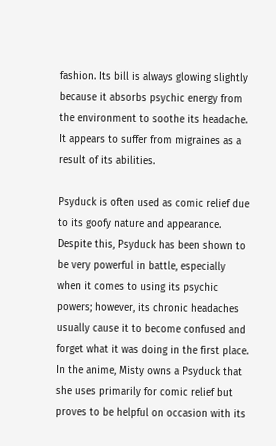fashion. Its bill is always glowing slightly because it absorbs psychic energy from the environment to soothe its headache. It appears to suffer from migraines as a result of its abilities.

Psyduck is often used as comic relief due to its goofy nature and appearance. Despite this, Psyduck has been shown to be very powerful in battle, especially when it comes to using its psychic powers; however, its chronic headaches usually cause it to become confused and forget what it was doing in the first place. In the anime, Misty owns a Psyduck that she uses primarily for comic relief but proves to be helpful on occasion with its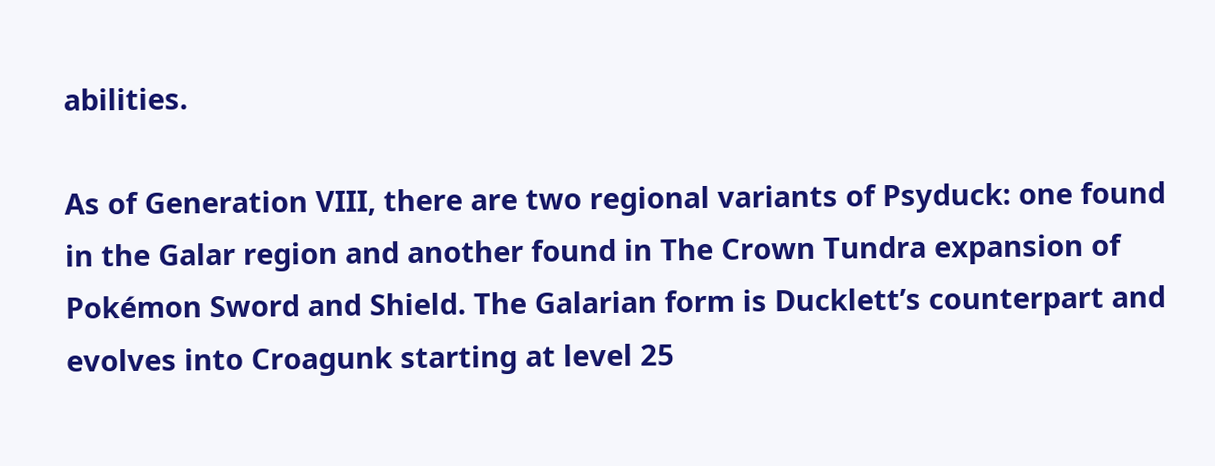abilities.

As of Generation VIII, there are two regional variants of Psyduck: one found in the Galar region and another found in The Crown Tundra expansion of Pokémon Sword and Shield. The Galarian form is Ducklett’s counterpart and evolves into Croagunk starting at level 25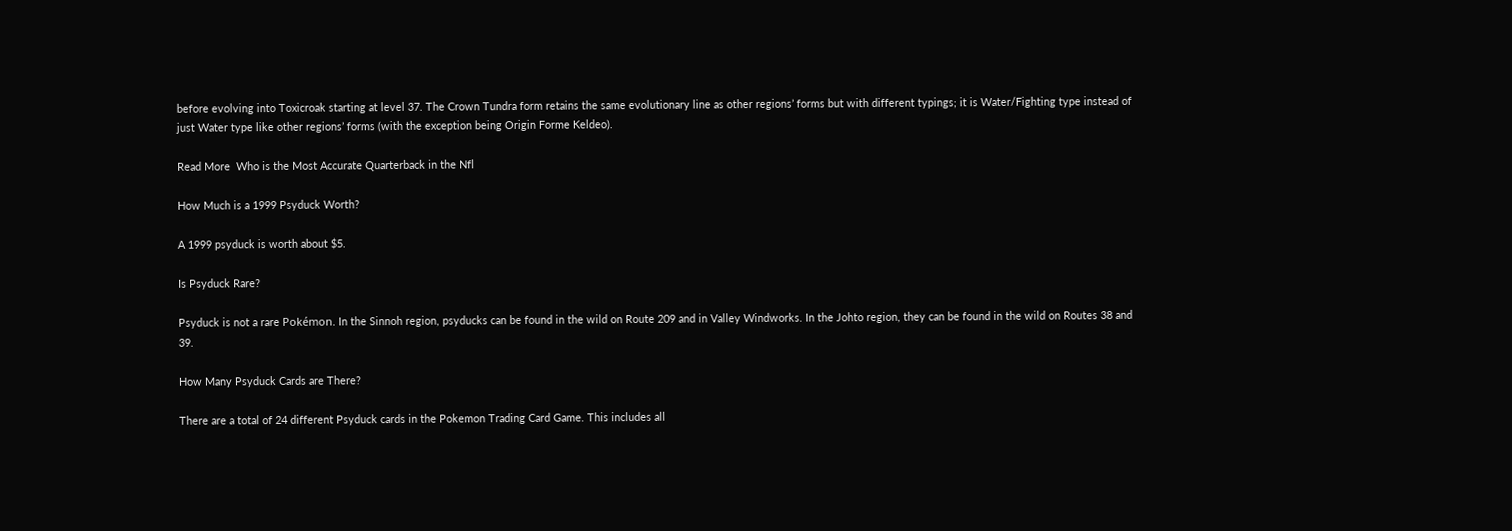before evolving into Toxicroak starting at level 37. The Crown Tundra form retains the same evolutionary line as other regions’ forms but with different typings; it is Water/Fighting type instead of just Water type like other regions’ forms (with the exception being Origin Forme Keldeo).

Read More  Who is the Most Accurate Quarterback in the Nfl

How Much is a 1999 Psyduck Worth?

A 1999 psyduck is worth about $5.

Is Psyduck Rare?

Psyduck is not a rare Pokémon. In the Sinnoh region, psyducks can be found in the wild on Route 209 and in Valley Windworks. In the Johto region, they can be found in the wild on Routes 38 and 39.

How Many Psyduck Cards are There?

There are a total of 24 different Psyduck cards in the Pokemon Trading Card Game. This includes all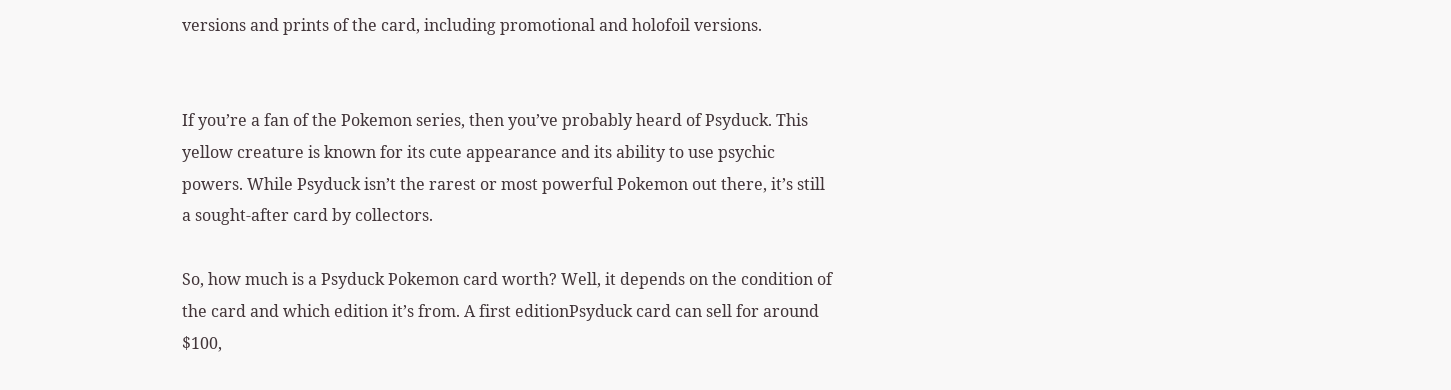versions and prints of the card, including promotional and holofoil versions.


If you’re a fan of the Pokemon series, then you’ve probably heard of Psyduck. This yellow creature is known for its cute appearance and its ability to use psychic powers. While Psyduck isn’t the rarest or most powerful Pokemon out there, it’s still a sought-after card by collectors.

So, how much is a Psyduck Pokemon card worth? Well, it depends on the condition of the card and which edition it’s from. A first editionPsyduck card can sell for around $100,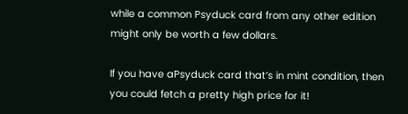while a common Psyduck card from any other edition might only be worth a few dollars.

If you have aPsyduck card that’s in mint condition, then you could fetch a pretty high price for it!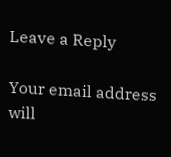Leave a Reply

Your email address will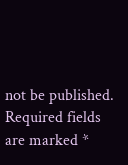not be published. Required fields are marked *